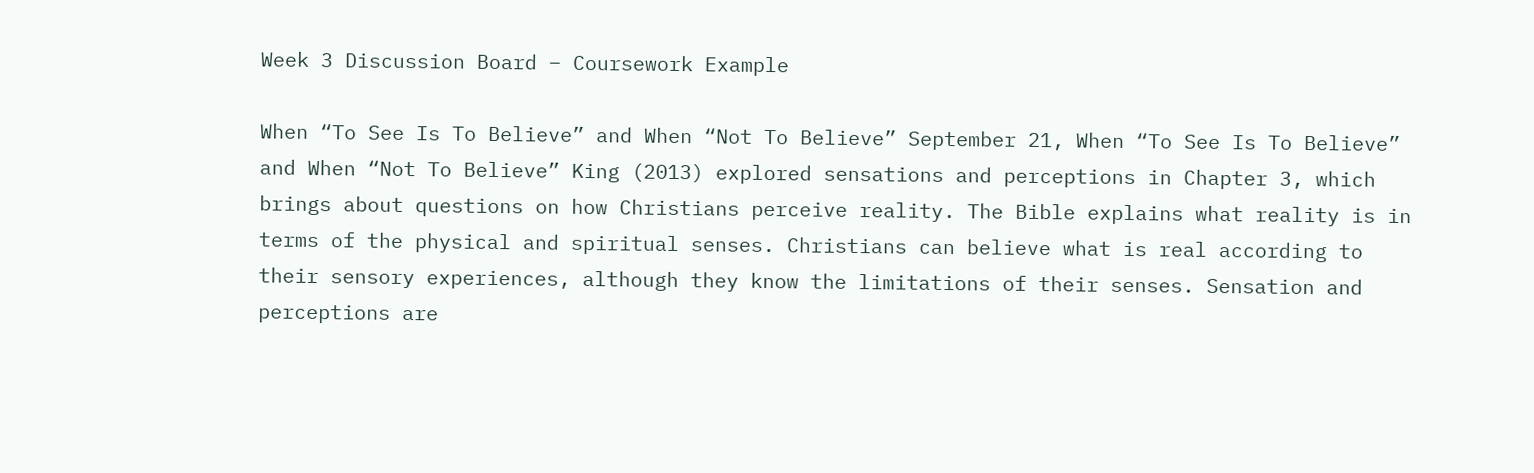Week 3 Discussion Board – Coursework Example

When “To See Is To Believe” and When “Not To Believe” September 21, When “To See Is To Believe” and When “Not To Believe” King (2013) explored sensations and perceptions in Chapter 3, which brings about questions on how Christians perceive reality. The Bible explains what reality is in terms of the physical and spiritual senses. Christians can believe what is real according to their sensory experiences, although they know the limitations of their senses. Sensation and perceptions are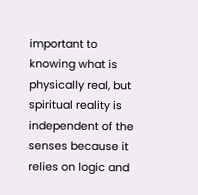important to knowing what is physically real, but spiritual reality is independent of the senses because it relies on logic and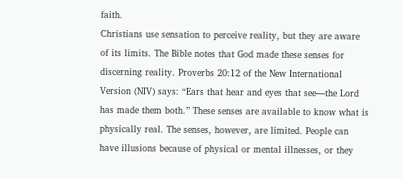faith.
Christians use sensation to perceive reality, but they are aware of its limits. The Bible notes that God made these senses for discerning reality. Proverbs 20:12 of the New International Version (NIV) says: “Ears that hear and eyes that see—the Lord has made them both.” These senses are available to know what is physically real. The senses, however, are limited. People can have illusions because of physical or mental illnesses, or they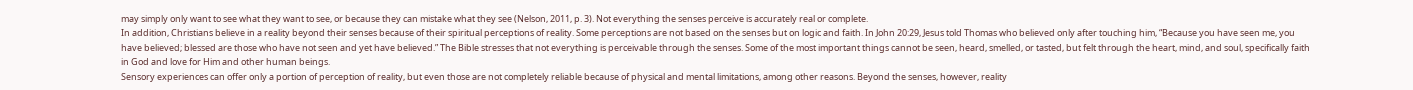may simply only want to see what they want to see, or because they can mistake what they see (Nelson, 2011, p. 3). Not everything the senses perceive is accurately real or complete.
In addition, Christians believe in a reality beyond their senses because of their spiritual perceptions of reality. Some perceptions are not based on the senses but on logic and faith. In John 20:29, Jesus told Thomas who believed only after touching him, “Because you have seen me, you have believed; blessed are those who have not seen and yet have believed.” The Bible stresses that not everything is perceivable through the senses. Some of the most important things cannot be seen, heard, smelled, or tasted, but felt through the heart, mind, and soul, specifically faith in God and love for Him and other human beings.
Sensory experiences can offer only a portion of perception of reality, but even those are not completely reliable because of physical and mental limitations, among other reasons. Beyond the senses, however, reality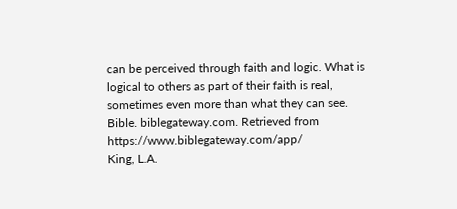can be perceived through faith and logic. What is logical to others as part of their faith is real, sometimes even more than what they can see.
Bible. biblegateway.com. Retrieved from https://www.biblegateway.com/app/
King, L.A.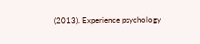(2013). Experience psychology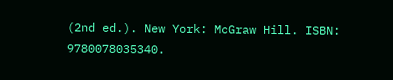(2nd ed.). New York: McGraw Hill. ISBN: 9780078035340.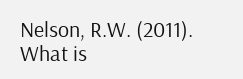Nelson, R.W. (2011). What is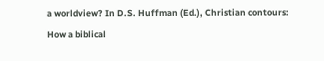a worldview? In D.S. Huffman (Ed.), Christian contours: How a biblical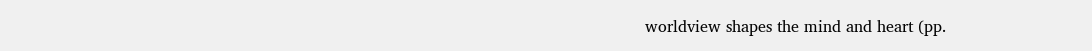worldview shapes the mind and heart (pp.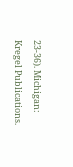23-36). Michigan: Kregel Publications.